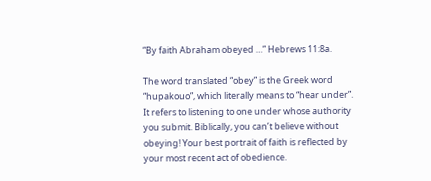“By faith Abraham obeyed …” Hebrews 11:8a.

The word translated “obey” is the Greek word “hupakouo”, which literally means to “hear under”. It refers to listening to one under whose authority you submit. Biblically, you can’t believe without obeying! Your best portrait of faith is reflected by your most recent act of obedience.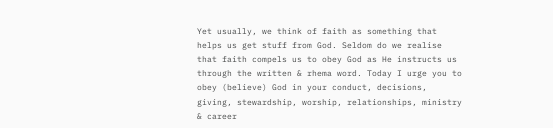Yet usually, we think of faith as something that helps us get stuff from God. Seldom do we realise that faith compels us to obey God as He instructs us through the written & rhema word. Today I urge you to obey (believe) God in your conduct, decisions, giving, stewardship, worship, relationships, ministry & career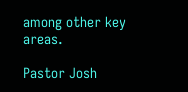among other key areas.

Pastor Josh